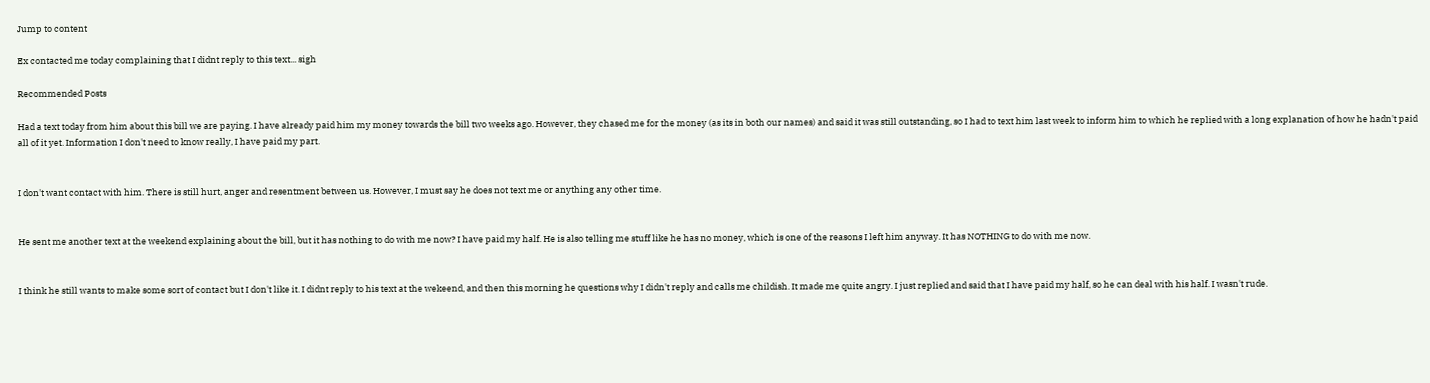Jump to content

Ex contacted me today complaining that I didnt reply to this text... sigh

Recommended Posts

Had a text today from him about this bill we are paying. I have already paid him my money towards the bill two weeks ago. However, they chased me for the money (as its in both our names) and said it was still outstanding, so I had to text him last week to inform him to which he replied with a long explanation of how he hadn't paid all of it yet. Information I don't need to know really, I have paid my part.


I don't want contact with him. There is still hurt, anger and resentment between us. However, I must say he does not text me or anything any other time.


He sent me another text at the weekend explaining about the bill, but it has nothing to do with me now? I have paid my half. He is also telling me stuff like he has no money, which is one of the reasons I left him anyway. It has NOTHING to do with me now.


I think he still wants to make some sort of contact but I don't like it. I didnt reply to his text at the wekeend, and then this morning he questions why I didn't reply and calls me childish. It made me quite angry. I just replied and said that I have paid my half, so he can deal with his half. I wasn't rude.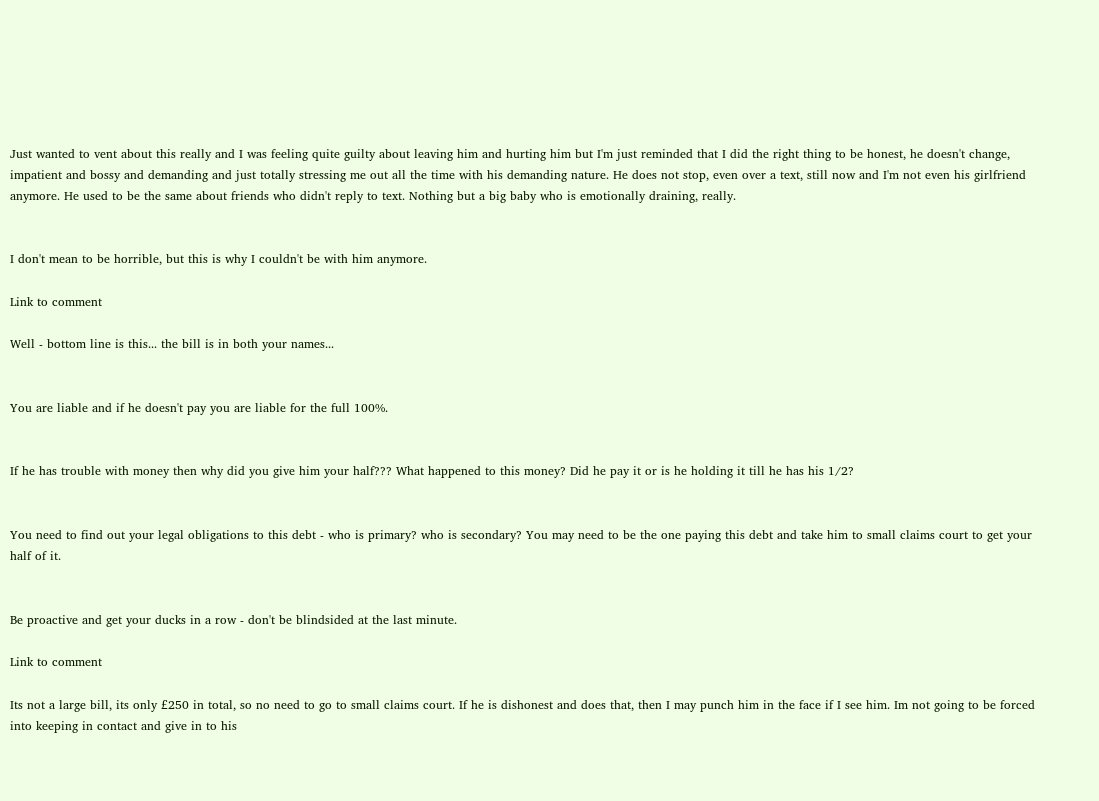Just wanted to vent about this really and I was feeling quite guilty about leaving him and hurting him but I'm just reminded that I did the right thing to be honest, he doesn't change, impatient and bossy and demanding and just totally stressing me out all the time with his demanding nature. He does not stop, even over a text, still now and I'm not even his girlfriend anymore. He used to be the same about friends who didn't reply to text. Nothing but a big baby who is emotionally draining, really.


I don't mean to be horrible, but this is why I couldn't be with him anymore.

Link to comment

Well - bottom line is this... the bill is in both your names...


You are liable and if he doesn't pay you are liable for the full 100%.


If he has trouble with money then why did you give him your half??? What happened to this money? Did he pay it or is he holding it till he has his 1/2?


You need to find out your legal obligations to this debt - who is primary? who is secondary? You may need to be the one paying this debt and take him to small claims court to get your half of it.


Be proactive and get your ducks in a row - don't be blindsided at the last minute.

Link to comment

Its not a large bill, its only £250 in total, so no need to go to small claims court. If he is dishonest and does that, then I may punch him in the face if I see him. Im not going to be forced into keeping in contact and give in to his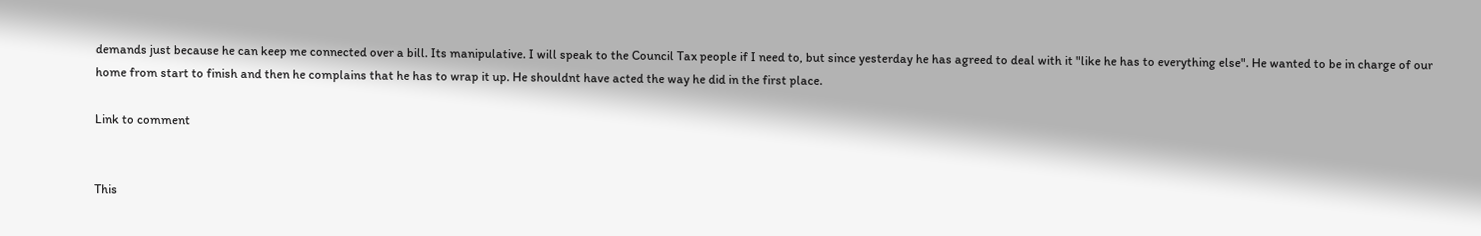demands just because he can keep me connected over a bill. Its manipulative. I will speak to the Council Tax people if I need to, but since yesterday he has agreed to deal with it "like he has to everything else". He wanted to be in charge of our home from start to finish and then he complains that he has to wrap it up. He shouldnt have acted the way he did in the first place.

Link to comment


This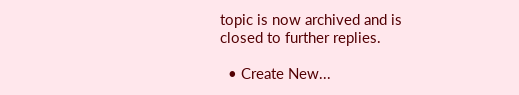topic is now archived and is closed to further replies.

  • Create New...